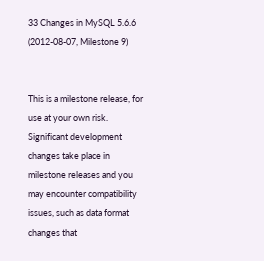33 Changes in MySQL 5.6.6 (2012-08-07, Milestone 9)


This is a milestone release, for use at your own risk. Significant development changes take place in milestone releases and you may encounter compatibility issues, such as data format changes that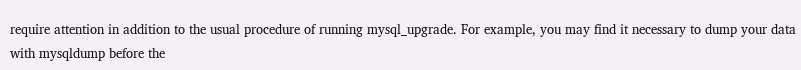require attention in addition to the usual procedure of running mysql_upgrade. For example, you may find it necessary to dump your data with mysqldump before the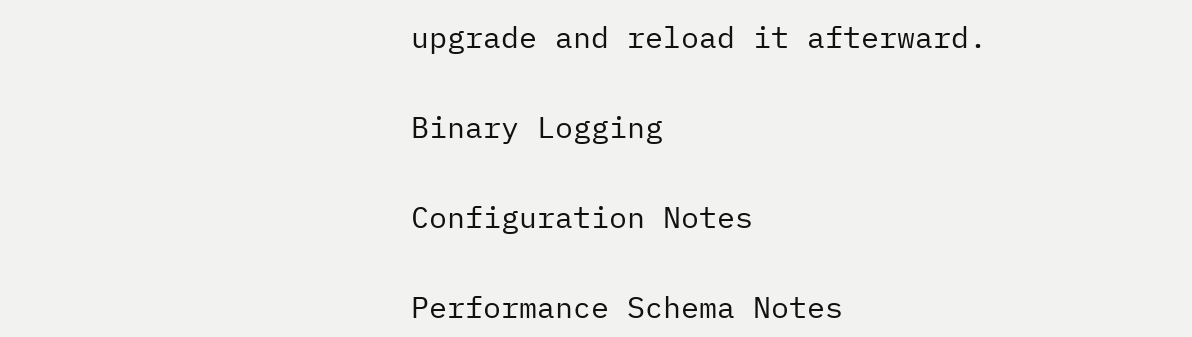upgrade and reload it afterward.

Binary Logging

Configuration Notes

Performance Schema Notes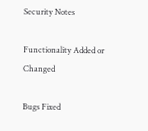Security Notes

Functionality Added or Changed

Bugs Fixed